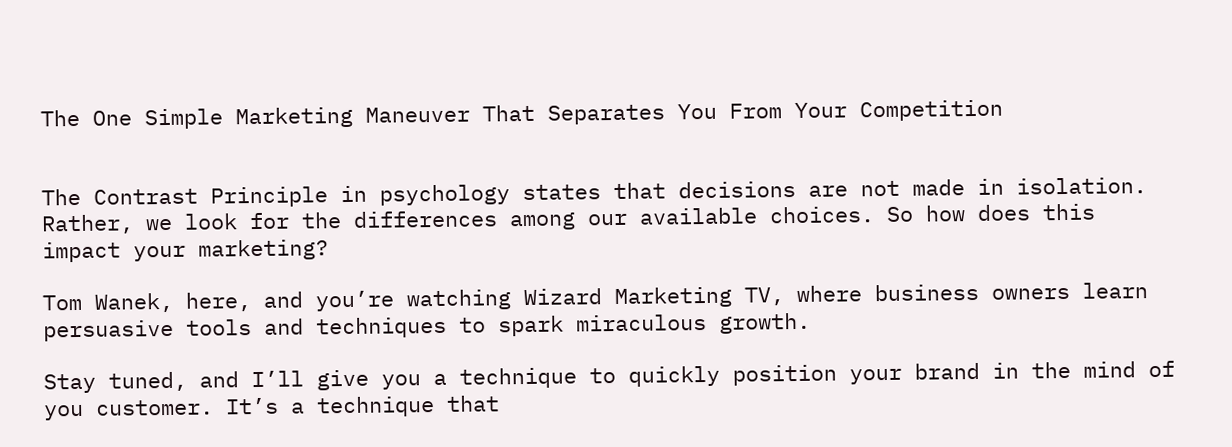The One Simple Marketing Maneuver That Separates You From Your Competition


The Contrast Principle in psychology states that decisions are not made in isolation. Rather, we look for the differences among our available choices. So how does this impact your marketing?

Tom Wanek, here, and you’re watching Wizard Marketing TV, where business owners learn persuasive tools and techniques to spark miraculous growth.

Stay tuned, and I’ll give you a technique to quickly position your brand in the mind of you customer. It’s a technique that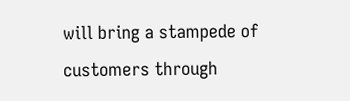will bring a stampede of customers through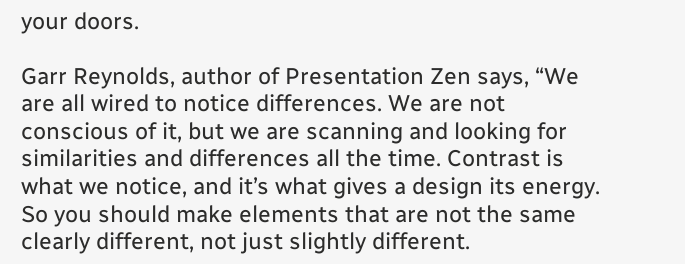your doors.

Garr Reynolds, author of Presentation Zen says, “We are all wired to notice differences. We are not conscious of it, but we are scanning and looking for similarities and differences all the time. Contrast is what we notice, and it’s what gives a design its energy. So you should make elements that are not the same clearly different, not just slightly different.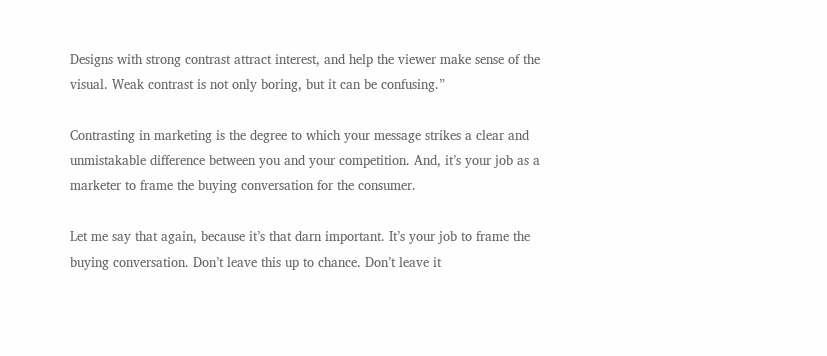Designs with strong contrast attract interest, and help the viewer make sense of the visual. Weak contrast is not only boring, but it can be confusing.”

Contrasting in marketing is the degree to which your message strikes a clear and unmistakable difference between you and your competition. And, it’s your job as a marketer to frame the buying conversation for the consumer.

Let me say that again, because it’s that darn important. It’s your job to frame the buying conversation. Don’t leave this up to chance. Don’t leave it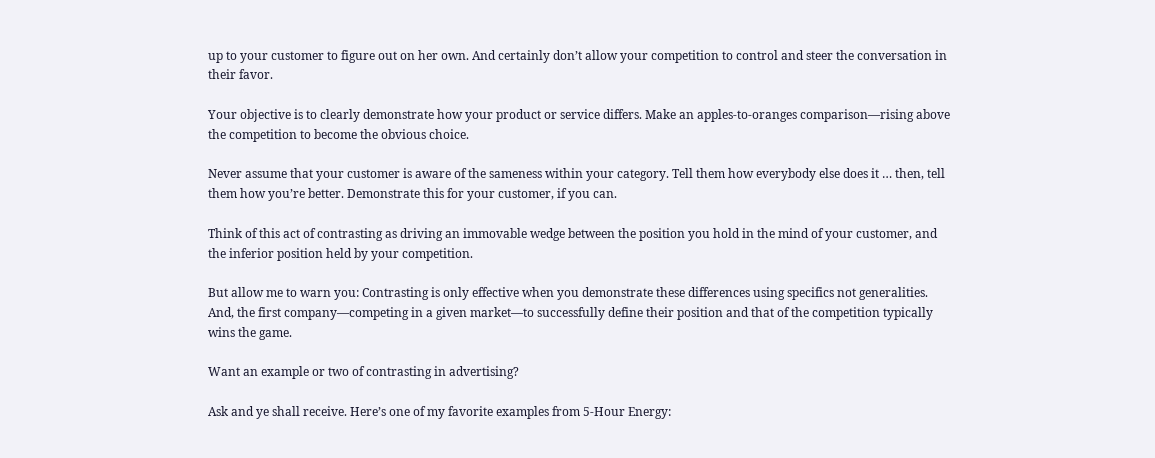up to your customer to figure out on her own. And certainly don’t allow your competition to control and steer the conversation in their favor.

Your objective is to clearly demonstrate how your product or service differs. Make an apples-to-oranges comparison—rising above the competition to become the obvious choice.

Never assume that your customer is aware of the sameness within your category. Tell them how everybody else does it … then, tell them how you’re better. Demonstrate this for your customer, if you can.

Think of this act of contrasting as driving an immovable wedge between the position you hold in the mind of your customer, and the inferior position held by your competition.

But allow me to warn you: Contrasting is only effective when you demonstrate these differences using specifics not generalities. And, the first company—competing in a given market—to successfully define their position and that of the competition typically wins the game.

Want an example or two of contrasting in advertising?

Ask and ye shall receive. Here’s one of my favorite examples from 5-Hour Energy: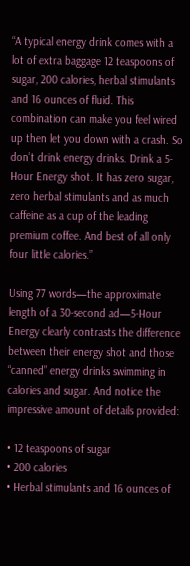“A typical energy drink comes with a lot of extra baggage 12 teaspoons of sugar, 200 calories, herbal stimulants and 16 ounces of fluid. This combination can make you feel wired up then let you down with a crash. So don’t drink energy drinks. Drink a 5-Hour Energy shot. It has zero sugar, zero herbal stimulants and as much caffeine as a cup of the leading premium coffee. And best of all only four little calories.”

Using 77 words—the approximate length of a 30-second ad—5-Hour Energy clearly contrasts the difference between their energy shot and those “canned” energy drinks swimming in calories and sugar. And notice the impressive amount of details provided:

• 12 teaspoons of sugar
• 200 calories
• Herbal stimulants and 16 ounces of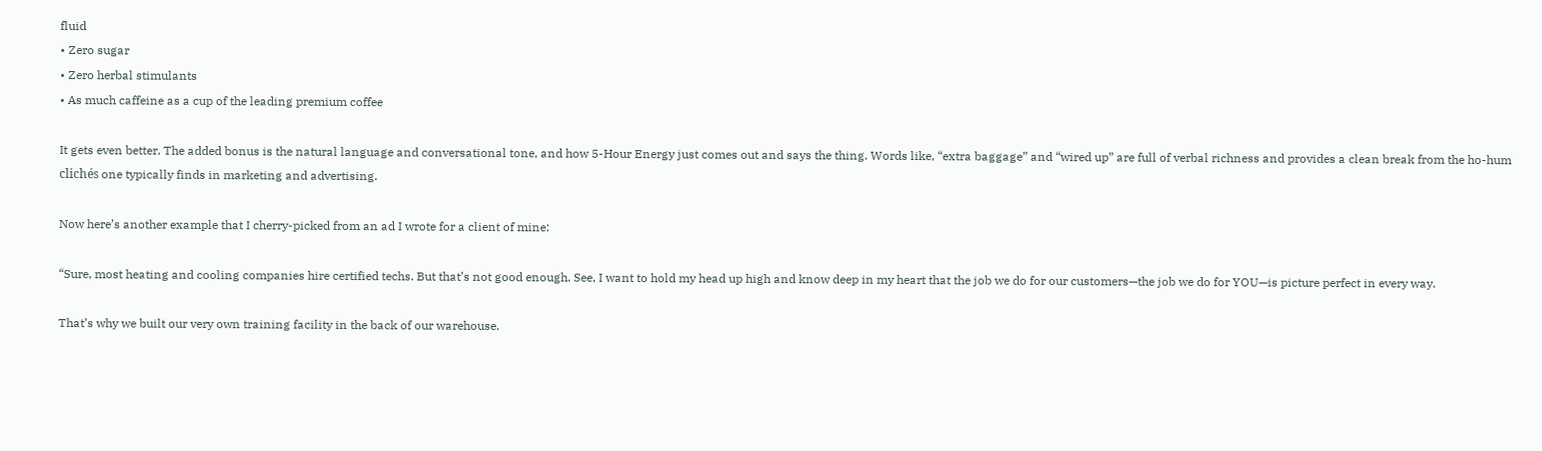fluid
• Zero sugar
• Zero herbal stimulants
• As much caffeine as a cup of the leading premium coffee

It gets even better. The added bonus is the natural language and conversational tone, and how 5-Hour Energy just comes out and says the thing. Words like, “extra baggage” and “wired up” are full of verbal richness and provides a clean break from the ho-hum clichés one typically finds in marketing and advertising.

Now here’s another example that I cherry-picked from an ad I wrote for a client of mine:

“Sure, most heating and cooling companies hire certified techs. But that’s not good enough. See, I want to hold my head up high and know deep in my heart that the job we do for our customers—the job we do for YOU—is picture perfect in every way.

That’s why we built our very own training facility in the back of our warehouse.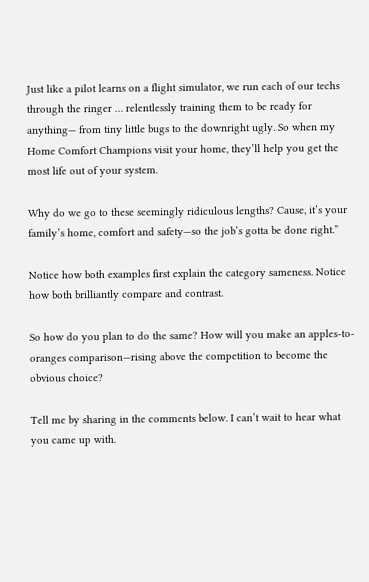Just like a pilot learns on a flight simulator, we run each of our techs through the ringer … relentlessly training them to be ready for anything— from tiny little bugs to the downright ugly. So when my Home Comfort Champions visit your home, they’ll help you get the most life out of your system.

Why do we go to these seemingly ridiculous lengths? Cause, it’s your family’s home, comfort and safety—so the job’s gotta be done right.”

Notice how both examples first explain the category sameness. Notice how both brilliantly compare and contrast.

So how do you plan to do the same? How will you make an apples-to-oranges comparison—rising above the competition to become the obvious choice?

Tell me by sharing in the comments below. I can’t wait to hear what you came up with.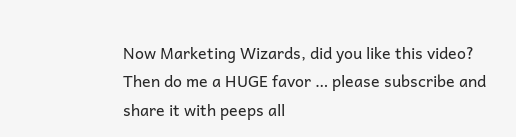Now Marketing Wizards, did you like this video? Then do me a HUGE favor … please subscribe and share it with peeps all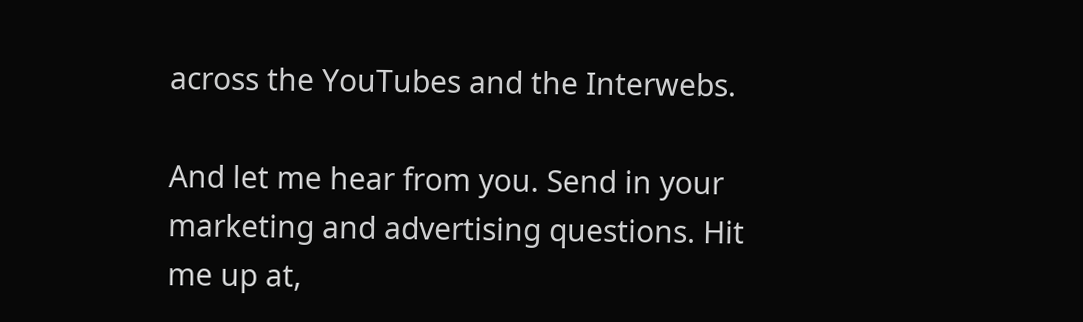across the YouTubes and the Interwebs.

And let me hear from you. Send in your marketing and advertising questions. Hit me up at,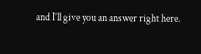and I’ll give you an answer right here.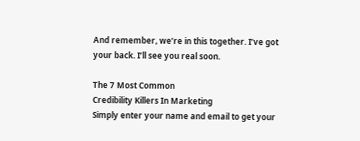And remember, we’re in this together. I’ve got your back. I’ll see you real soon.

The 7 Most Common
Credibility Killers In Marketing
Simply enter your name and email to get your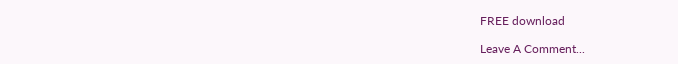FREE download

Leave A Comment...